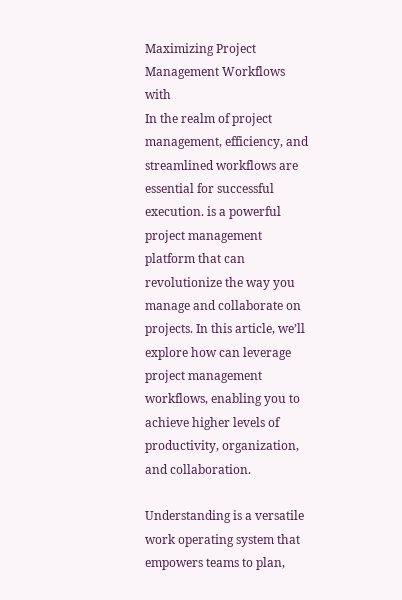Maximizing Project Management Workflows with
In the realm of project management, efficiency, and streamlined workflows are essential for successful execution. is a powerful project management platform that can revolutionize the way you manage and collaborate on projects. In this article, we’ll explore how can leverage project management workflows, enabling you to achieve higher levels of productivity, organization, and collaboration.

Understanding is a versatile work operating system that empowers teams to plan,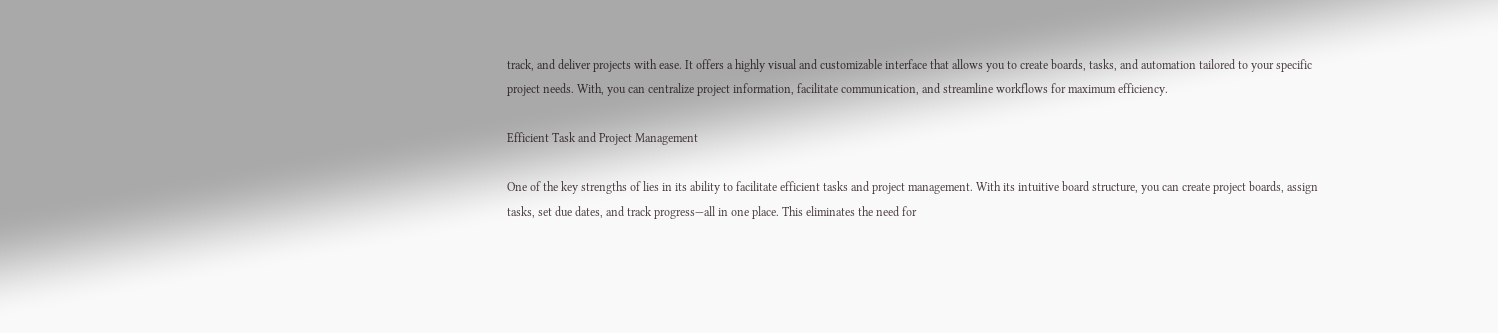track, and deliver projects with ease. It offers a highly visual and customizable interface that allows you to create boards, tasks, and automation tailored to your specific project needs. With, you can centralize project information, facilitate communication, and streamline workflows for maximum efficiency.

Efficient Task and Project Management

One of the key strengths of lies in its ability to facilitate efficient tasks and project management. With its intuitive board structure, you can create project boards, assign tasks, set due dates, and track progress—all in one place. This eliminates the need for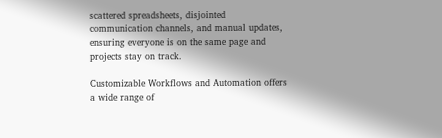scattered spreadsheets, disjointed communication channels, and manual updates, ensuring everyone is on the same page and projects stay on track.

Customizable Workflows and Automation offers a wide range of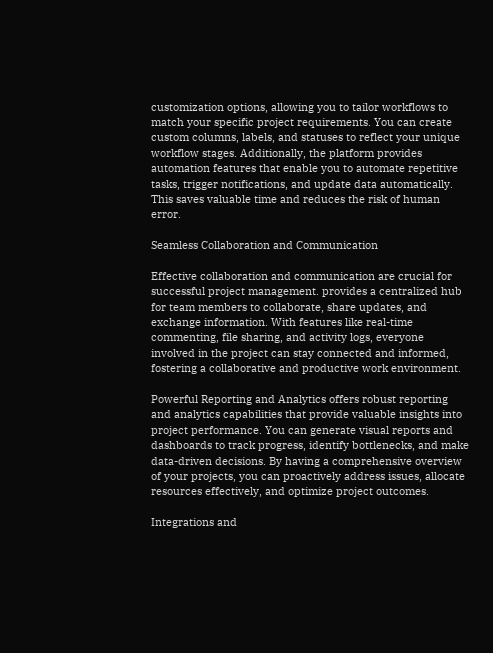customization options, allowing you to tailor workflows to match your specific project requirements. You can create custom columns, labels, and statuses to reflect your unique workflow stages. Additionally, the platform provides automation features that enable you to automate repetitive tasks, trigger notifications, and update data automatically. This saves valuable time and reduces the risk of human error.

Seamless Collaboration and Communication

Effective collaboration and communication are crucial for successful project management. provides a centralized hub for team members to collaborate, share updates, and exchange information. With features like real-time commenting, file sharing, and activity logs, everyone involved in the project can stay connected and informed, fostering a collaborative and productive work environment.

Powerful Reporting and Analytics offers robust reporting and analytics capabilities that provide valuable insights into project performance. You can generate visual reports and dashboards to track progress, identify bottlenecks, and make data-driven decisions. By having a comprehensive overview of your projects, you can proactively address issues, allocate resources effectively, and optimize project outcomes.

Integrations and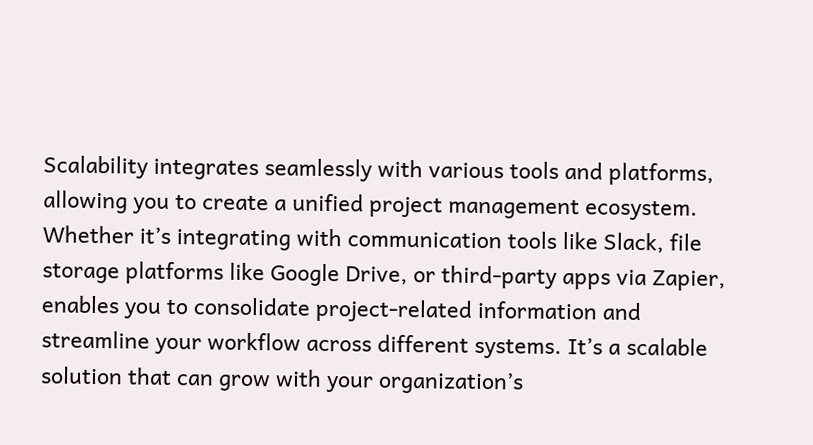Scalability integrates seamlessly with various tools and platforms, allowing you to create a unified project management ecosystem. Whether it’s integrating with communication tools like Slack, file storage platforms like Google Drive, or third-party apps via Zapier, enables you to consolidate project-related information and streamline your workflow across different systems. It’s a scalable solution that can grow with your organization’s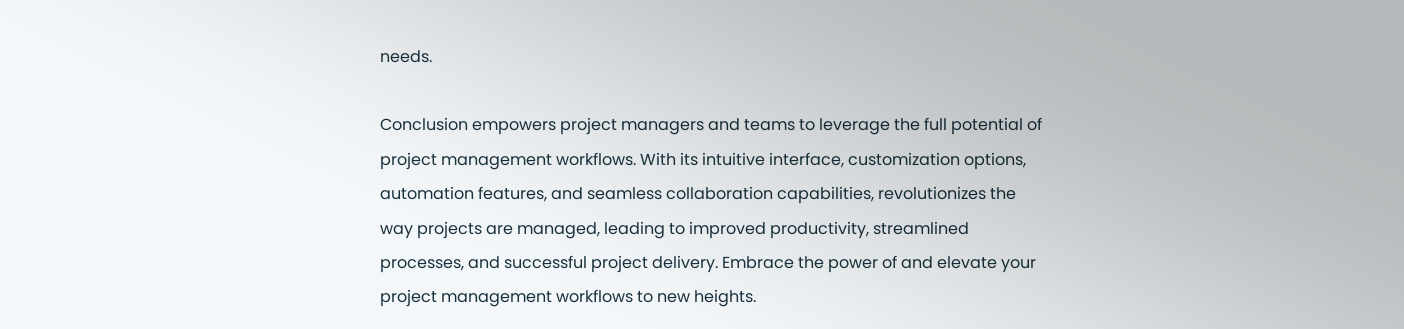needs.

Conclusion empowers project managers and teams to leverage the full potential of project management workflows. With its intuitive interface, customization options, automation features, and seamless collaboration capabilities, revolutionizes the way projects are managed, leading to improved productivity, streamlined processes, and successful project delivery. Embrace the power of and elevate your project management workflows to new heights.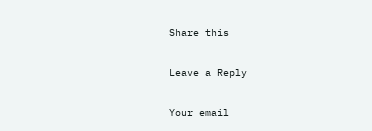Share this

Leave a Reply

Your email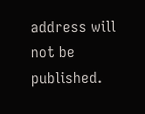address will not be published.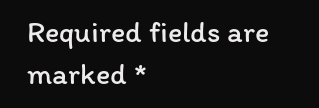Required fields are marked *